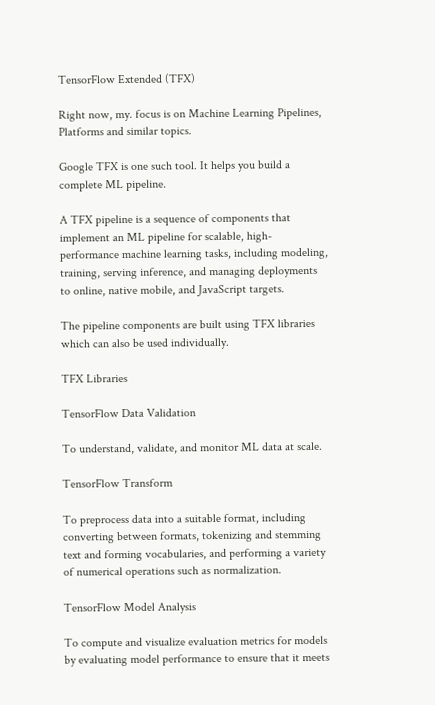TensorFlow Extended (TFX)

Right now, my. focus is on Machine Learning Pipelines, Platforms and similar topics.

Google TFX is one such tool. It helps you build a complete ML pipeline.

A TFX pipeline is a sequence of components that implement an ML pipeline for scalable, high-performance machine learning tasks, including modeling, training, serving inference, and managing deployments to online, native mobile, and JavaScript targets.

The pipeline components are built using TFX libraries which can also be used individually.

TFX Libraries

TensorFlow Data Validation

To understand, validate, and monitor ML data at scale.

TensorFlow Transform

To preprocess data into a suitable format, including converting between formats, tokenizing and stemming text and forming vocabularies, and performing a variety of numerical operations such as normalization.

TensorFlow Model Analysis

To compute and visualize evaluation metrics for models by evaluating model performance to ensure that it meets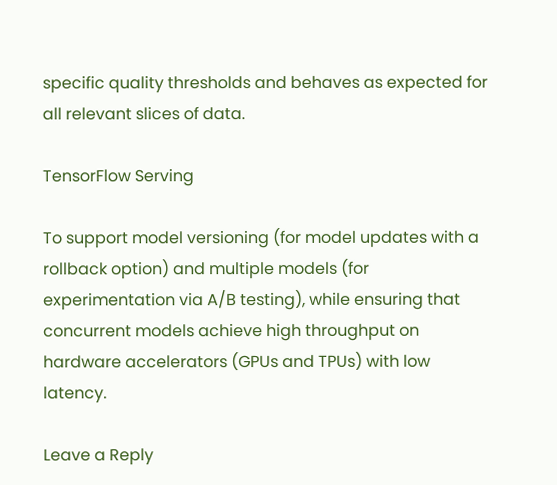specific quality thresholds and behaves as expected for all relevant slices of data.

TensorFlow Serving

To support model versioning (for model updates with a rollback option) and multiple models (for experimentation via A/B testing), while ensuring that concurrent models achieve high throughput on hardware accelerators (GPUs and TPUs) with low latency.

Leave a Reply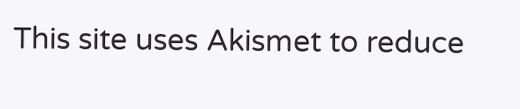This site uses Akismet to reduce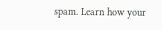spam. Learn how your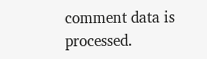comment data is processed.